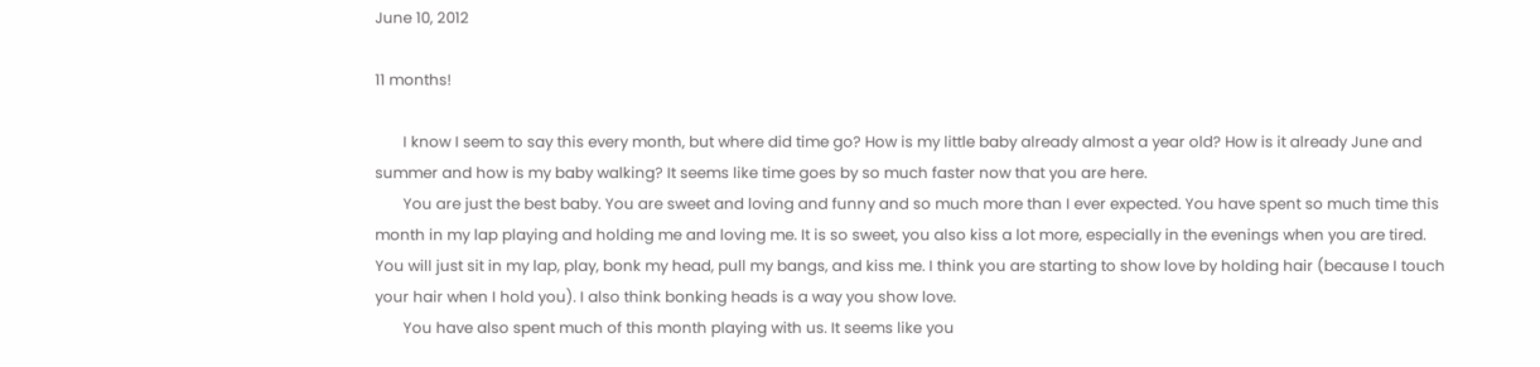June 10, 2012

11 months!

       I know I seem to say this every month, but where did time go? How is my little baby already almost a year old? How is it already June and summer and how is my baby walking? It seems like time goes by so much faster now that you are here.
       You are just the best baby. You are sweet and loving and funny and so much more than I ever expected. You have spent so much time this month in my lap playing and holding me and loving me. It is so sweet, you also kiss a lot more, especially in the evenings when you are tired. You will just sit in my lap, play, bonk my head, pull my bangs, and kiss me. I think you are starting to show love by holding hair (because I touch your hair when I hold you). I also think bonking heads is a way you show love.
       You have also spent much of this month playing with us. It seems like you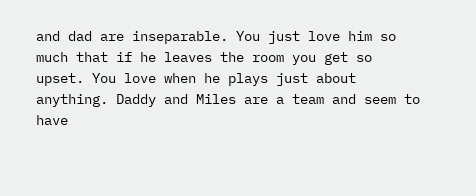and dad are inseparable. You just love him so much that if he leaves the room you get so upset. You love when he plays just about anything. Daddy and Miles are a team and seem to have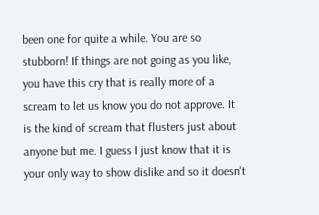been one for quite a while. You are so stubborn! If things are not going as you like, you have this cry that is really more of a scream to let us know you do not approve. It is the kind of scream that flusters just about anyone but me. I guess I just know that it is your only way to show dislike and so it doesn't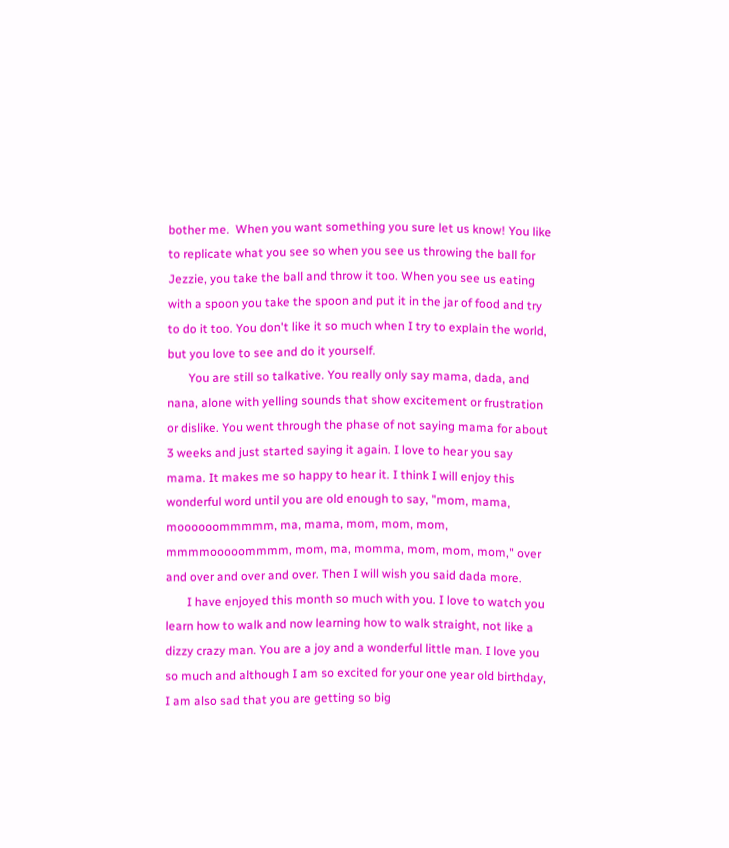bother me.  When you want something you sure let us know! You like to replicate what you see so when you see us throwing the ball for Jezzie, you take the ball and throw it too. When you see us eating with a spoon you take the spoon and put it in the jar of food and try to do it too. You don't like it so much when I try to explain the world, but you love to see and do it yourself.
       You are still so talkative. You really only say mama, dada, and nana, alone with yelling sounds that show excitement or frustration or dislike. You went through the phase of not saying mama for about 3 weeks and just started saying it again. I love to hear you say mama. It makes me so happy to hear it. I think I will enjoy this wonderful word until you are old enough to say, "mom, mama, moooooommmmm, ma, mama, mom, mom, mom, mmmmooooommmm, mom, ma, momma, mom, mom, mom," over and over and over and over. Then I will wish you said dada more.
       I have enjoyed this month so much with you. I love to watch you learn how to walk and now learning how to walk straight, not like a dizzy crazy man. You are a joy and a wonderful little man. I love you so much and although I am so excited for your one year old birthday, I am also sad that you are getting so big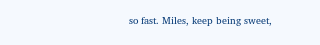so fast. Miles, keep being sweet,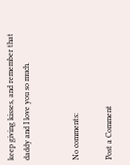keep giving kisses, and remember that daddy and I love you so much.


No comments:

Post a Comment